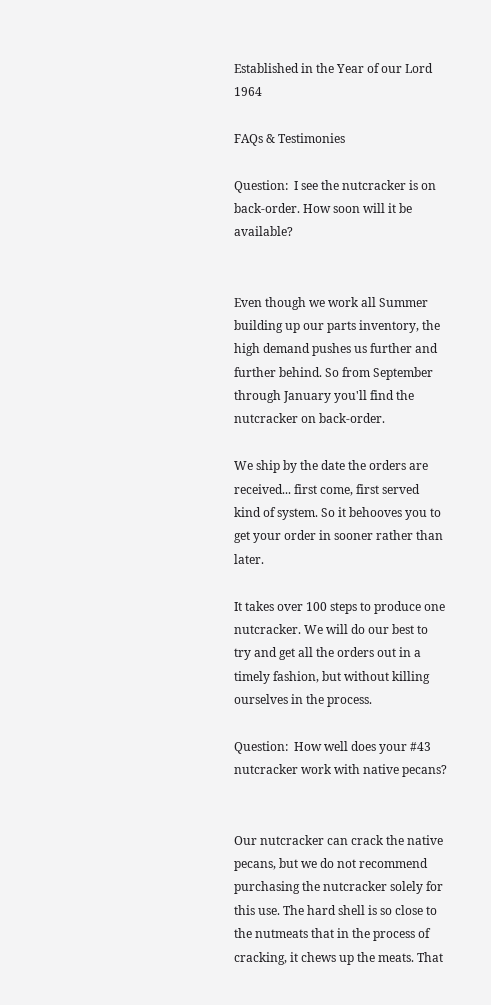Established in the Year of our Lord 1964

FAQs & Testimonies

Question:  I see the nutcracker is on back-order. How soon will it be available?


Even though we work all Summer building up our parts inventory, the high demand pushes us further and further behind. So from September through January you'll find the nutcracker on back-order.

We ship by the date the orders are received... first come, first served kind of system. So it behooves you to get your order in sooner rather than later.

It takes over 100 steps to produce one nutcracker. We will do our best to try and get all the orders out in a timely fashion, but without killing ourselves in the process.

Question:  How well does your #43 nutcracker work with native pecans?


Our nutcracker can crack the native pecans, but we do not recommend purchasing the nutcracker solely for this use. The hard shell is so close to the nutmeats that in the process of cracking, it chews up the meats. That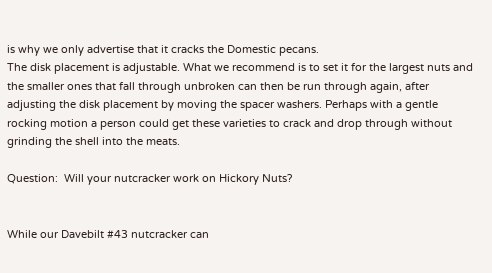is why we only advertise that it cracks the Domestic pecans.
The disk placement is adjustable. What we recommend is to set it for the largest nuts and the smaller ones that fall through unbroken can then be run through again, after adjusting the disk placement by moving the spacer washers. Perhaps with a gentle rocking motion a person could get these varieties to crack and drop through without grinding the shell into the meats.

Question:  Will your nutcracker work on Hickory Nuts?


While our Davebilt #43 nutcracker can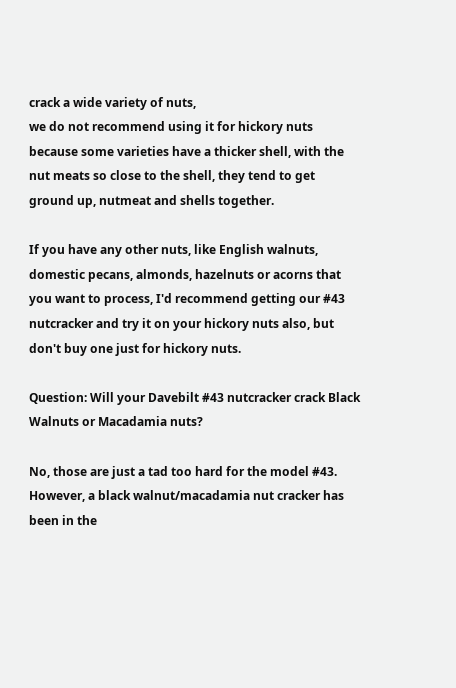crack a wide variety of nuts,
we do not recommend using it for hickory nuts because some varieties have a thicker shell, with the nut meats so close to the shell, they tend to get ground up, nutmeat and shells together.

If you have any other nuts, like English walnuts, domestic pecans, almonds, hazelnuts or acorns that you want to process, I'd recommend getting our #43 nutcracker and try it on your hickory nuts also, but don't buy one just for hickory nuts.

Question: Will your Davebilt #43 nutcracker crack Black Walnuts or Macadamia nuts?

No, those are just a tad too hard for the model #43. However, a black walnut/macadamia nut cracker has been in the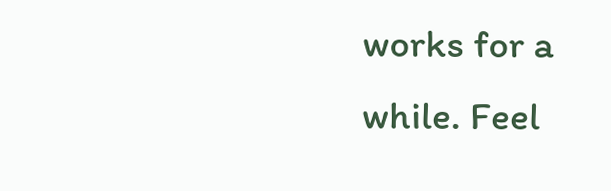works for a while. Feel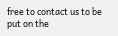free to contact us to be put on the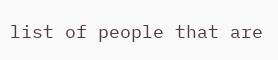list of people that are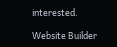interested.

Website Builder